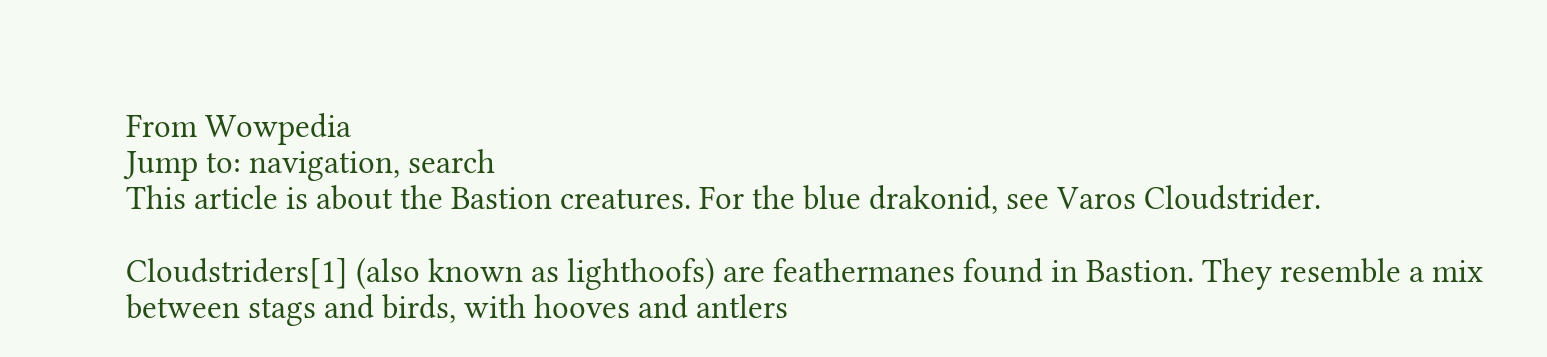From Wowpedia
Jump to: navigation, search
This article is about the Bastion creatures. For the blue drakonid, see Varos Cloudstrider.

Cloudstriders[1] (also known as lighthoofs) are feathermanes found in Bastion. They resemble a mix between stags and birds, with hooves and antlers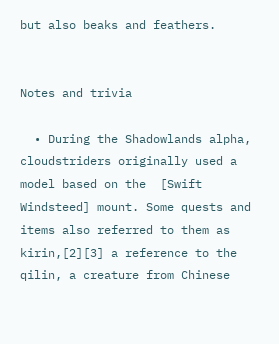but also beaks and feathers.


Notes and trivia

  • During the Shadowlands alpha, cloudstriders originally used a model based on the  [Swift Windsteed] mount. Some quests and items also referred to them as kirin,[2][3] a reference to the qilin, a creature from Chinese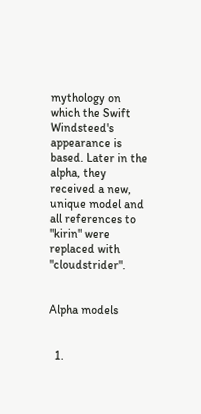mythology on which the Swift Windsteed's appearance is based. Later in the alpha, they received a new, unique model and all references to "kirin" were replaced with "cloudstrider".


Alpha models


  1.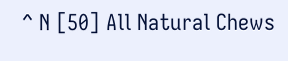^ N [50] All Natural Chews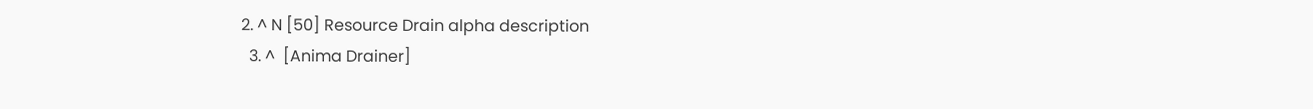2. ^ N [50] Resource Drain alpha description
  3. ^  [Anima Drainer]